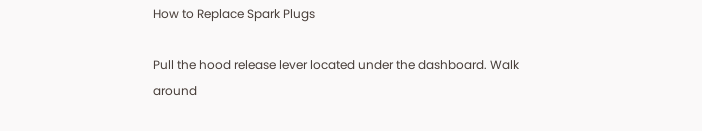How to Replace Spark Plugs

Pull the hood release lever located under the dashboard. Walk around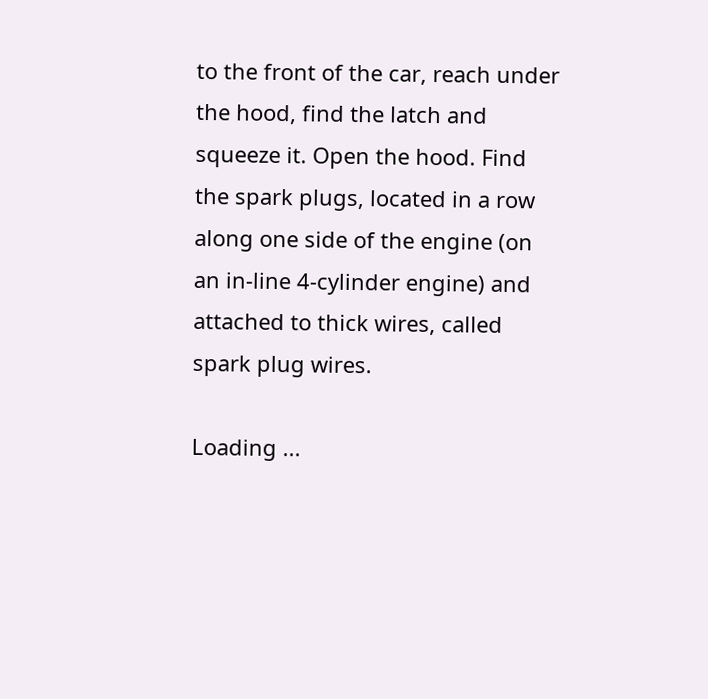to the front of the car, reach under the hood, find the latch and squeeze it. Open the hood. Find the spark plugs, located in a row along one side of the engine (on an in-line 4-cylinder engine) and attached to thick wires, called spark plug wires.

Loading ...